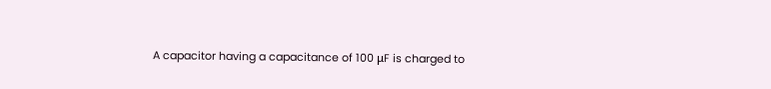A capacitor having a capacitance of 100 μF is charged to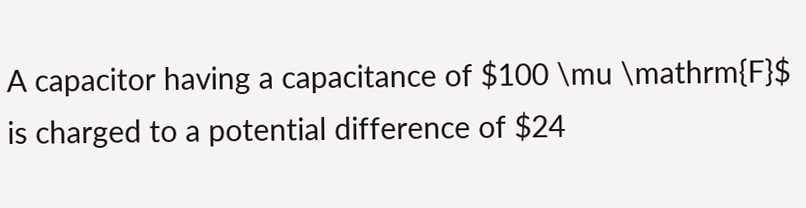A capacitor having a capacitance of $100 \mu \mathrm{F}$ is charged to a potential difference of $24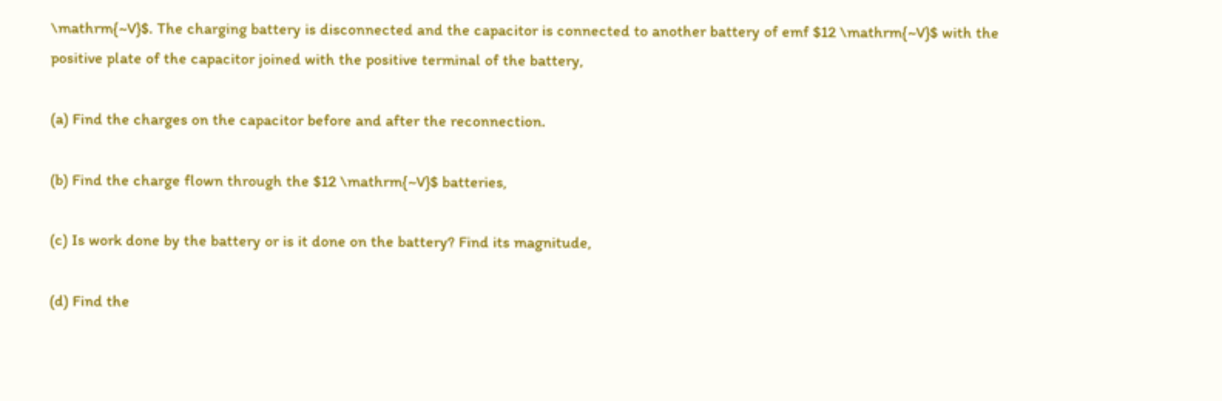\mathrm{~V}$. The charging battery is disconnected and the capacitor is connected to another battery of emf $12 \mathrm{~V}$ with the positive plate of the capacitor joined with the positive terminal of the battery,

(a) Find the charges on the capacitor before and after the reconnection.

(b) Find the charge flown through the $12 \mathrm{~V}$ batteries,

(c) Is work done by the battery or is it done on the battery? Find its magnitude,

(d) Find the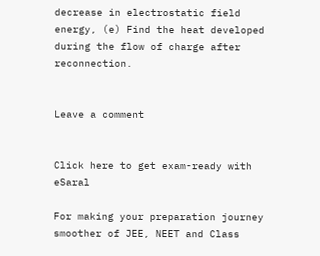decrease in electrostatic field energy, (e) Find the heat developed during the flow of charge after reconnection.


Leave a comment


Click here to get exam-ready with eSaral

For making your preparation journey smoother of JEE, NEET and Class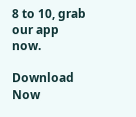8 to 10, grab our app now.

Download Now